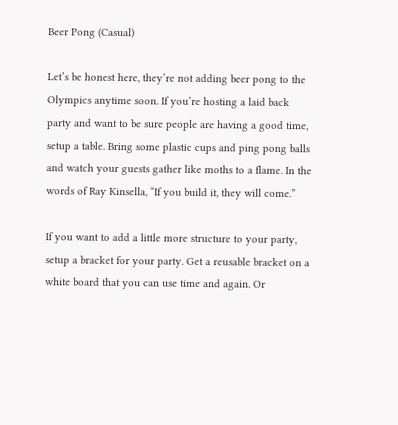Beer Pong (Casual)

Let’s be honest here, they’re not adding beer pong to the Olympics anytime soon. If you’re hosting a laid back party and want to be sure people are having a good time, setup a table. Bring some plastic cups and ping pong balls and watch your guests gather like moths to a flame. In the words of Ray Kinsella, “If you build it, they will come.”

If you want to add a little more structure to your party, setup a bracket for your party. Get a reusable bracket on a white board that you can use time and again. Or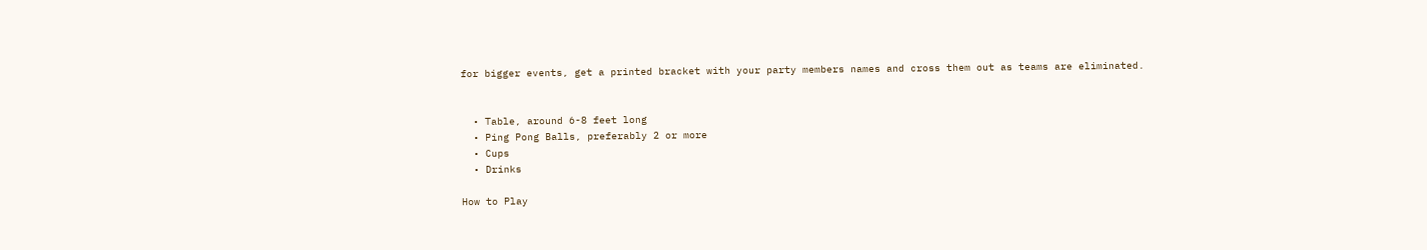for bigger events, get a printed bracket with your party members names and cross them out as teams are eliminated.


  • Table, around 6-8 feet long
  • Ping Pong Balls, preferably 2 or more
  • Cups
  • Drinks

How to Play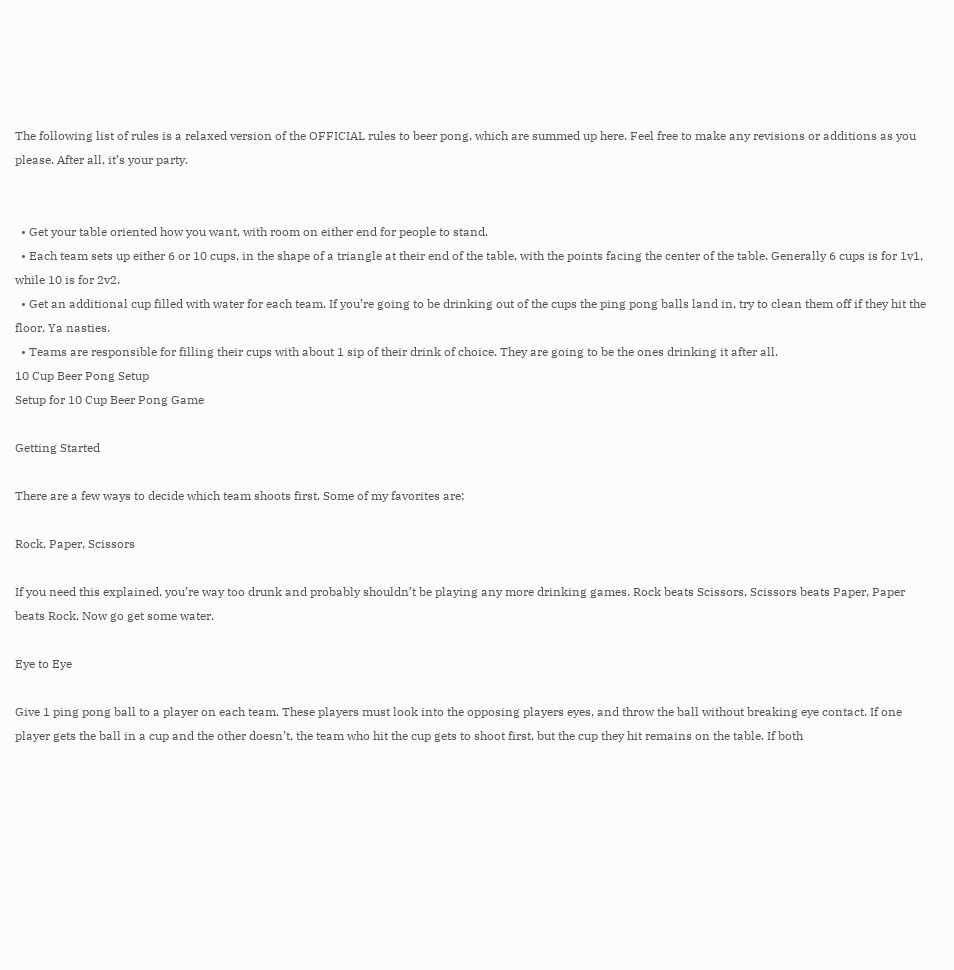The following list of rules is a relaxed version of the OFFICIAL rules to beer pong, which are summed up here. Feel free to make any revisions or additions as you please. After all, it’s your party.


  • Get your table oriented how you want, with room on either end for people to stand.
  • Each team sets up either 6 or 10 cups, in the shape of a triangle at their end of the table, with the points facing the center of the table. Generally 6 cups is for 1v1, while 10 is for 2v2.
  • Get an additional cup filled with water for each team. If you’re going to be drinking out of the cups the ping pong balls land in, try to clean them off if they hit the floor. Ya nasties.
  • Teams are responsible for filling their cups with about 1 sip of their drink of choice. They are going to be the ones drinking it after all.
10 Cup Beer Pong Setup
Setup for 10 Cup Beer Pong Game

Getting Started

There are a few ways to decide which team shoots first. Some of my favorites are:

Rock, Paper, Scissors

If you need this explained, you’re way too drunk and probably shouldn’t be playing any more drinking games. Rock beats Scissors, Scissors beats Paper, Paper beats Rock. Now go get some water.

Eye to Eye

Give 1 ping pong ball to a player on each team. These players must look into the opposing players eyes, and throw the ball without breaking eye contact. If one player gets the ball in a cup and the other doesn’t, the team who hit the cup gets to shoot first, but the cup they hit remains on the table. If both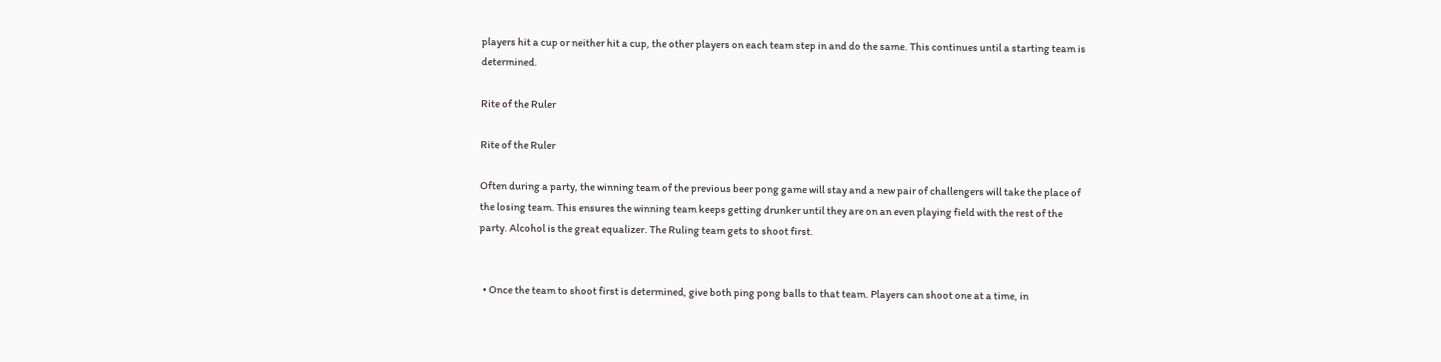players hit a cup or neither hit a cup, the other players on each team step in and do the same. This continues until a starting team is determined.

Rite of the Ruler

Rite of the Ruler

Often during a party, the winning team of the previous beer pong game will stay and a new pair of challengers will take the place of the losing team. This ensures the winning team keeps getting drunker until they are on an even playing field with the rest of the party. Alcohol is the great equalizer. The Ruling team gets to shoot first.


  • Once the team to shoot first is determined, give both ping pong balls to that team. Players can shoot one at a time, in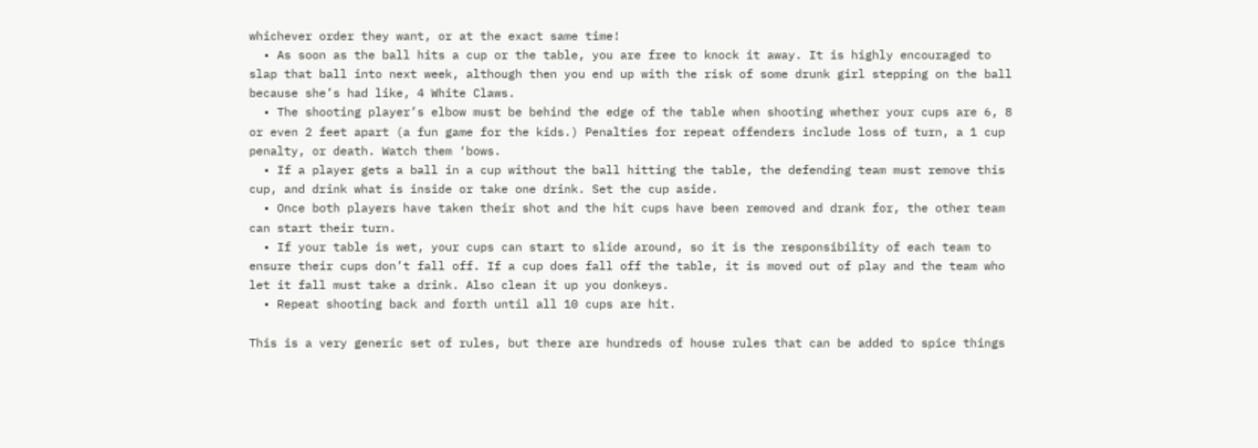whichever order they want, or at the exact same time!
  • As soon as the ball hits a cup or the table, you are free to knock it away. It is highly encouraged to slap that ball into next week, although then you end up with the risk of some drunk girl stepping on the ball because she’s had like, 4 White Claws.
  • The shooting player’s elbow must be behind the edge of the table when shooting whether your cups are 6, 8 or even 2 feet apart (a fun game for the kids.) Penalties for repeat offenders include loss of turn, a 1 cup penalty, or death. Watch them ‘bows.
  • If a player gets a ball in a cup without the ball hitting the table, the defending team must remove this cup, and drink what is inside or take one drink. Set the cup aside.
  • Once both players have taken their shot and the hit cups have been removed and drank for, the other team can start their turn.
  • If your table is wet, your cups can start to slide around, so it is the responsibility of each team to ensure their cups don’t fall off. If a cup does fall off the table, it is moved out of play and the team who let it fall must take a drink. Also clean it up you donkeys.
  • Repeat shooting back and forth until all 10 cups are hit.

This is a very generic set of rules, but there are hundreds of house rules that can be added to spice things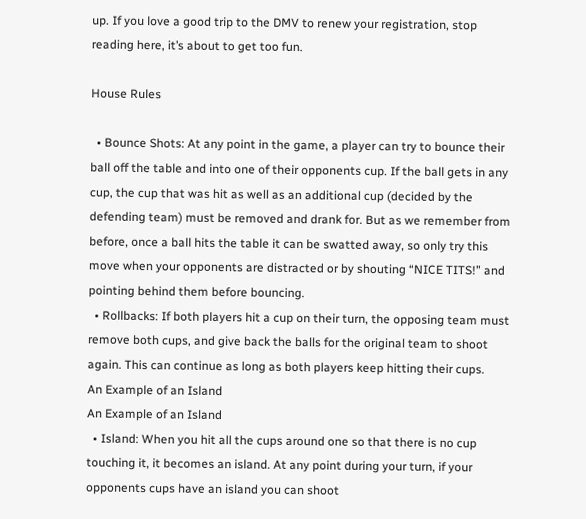up. If you love a good trip to the DMV to renew your registration, stop reading here, it’s about to get too fun.

House Rules

  • Bounce Shots: At any point in the game, a player can try to bounce their ball off the table and into one of their opponents cup. If the ball gets in any cup, the cup that was hit as well as an additional cup (decided by the defending team) must be removed and drank for. But as we remember from before, once a ball hits the table it can be swatted away, so only try this move when your opponents are distracted or by shouting “NICE TITS!” and pointing behind them before bouncing.
  • Rollbacks: If both players hit a cup on their turn, the opposing team must remove both cups, and give back the balls for the original team to shoot again. This can continue as long as both players keep hitting their cups.
An Example of an Island
An Example of an Island
  • Island: When you hit all the cups around one so that there is no cup touching it, it becomes an island. At any point during your turn, if your opponents cups have an island you can shoot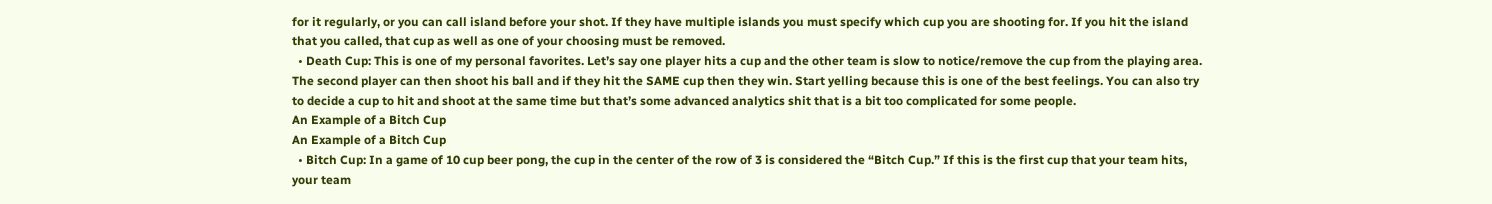for it regularly, or you can call island before your shot. If they have multiple islands you must specify which cup you are shooting for. If you hit the island that you called, that cup as well as one of your choosing must be removed.
  • Death Cup: This is one of my personal favorites. Let’s say one player hits a cup and the other team is slow to notice/remove the cup from the playing area. The second player can then shoot his ball and if they hit the SAME cup then they win. Start yelling because this is one of the best feelings. You can also try to decide a cup to hit and shoot at the same time but that’s some advanced analytics shit that is a bit too complicated for some people.
An Example of a Bitch Cup
An Example of a Bitch Cup
  • Bitch Cup: In a game of 10 cup beer pong, the cup in the center of the row of 3 is considered the “Bitch Cup.” If this is the first cup that your team hits, your team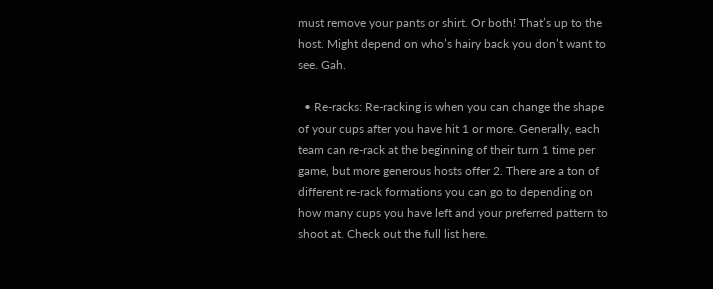must remove your pants or shirt. Or both! That’s up to the host. Might depend on who’s hairy back you don’t want to see. Gah.

  • Re-racks: Re-racking is when you can change the shape of your cups after you have hit 1 or more. Generally, each team can re-rack at the beginning of their turn 1 time per game, but more generous hosts offer 2. There are a ton of different re-rack formations you can go to depending on how many cups you have left and your preferred pattern to shoot at. Check out the full list here.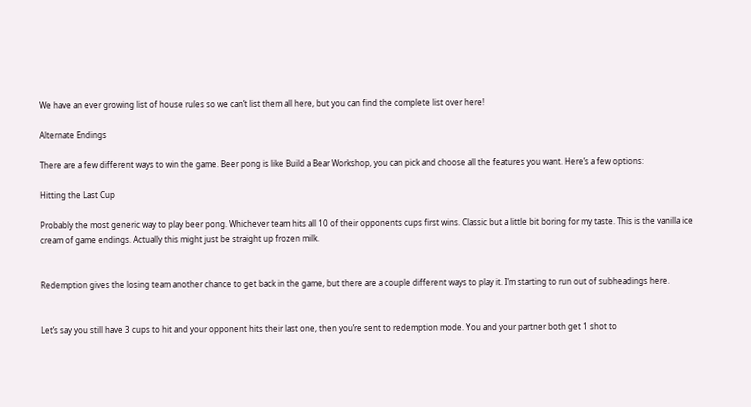We have an ever growing list of house rules so we can’t list them all here, but you can find the complete list over here!

Alternate Endings

There are a few different ways to win the game. Beer pong is like Build a Bear Workshop, you can pick and choose all the features you want. Here’s a few options:

Hitting the Last Cup

Probably the most generic way to play beer pong. Whichever team hits all 10 of their opponents cups first wins. Classic but a little bit boring for my taste. This is the vanilla ice cream of game endings. Actually this might just be straight up frozen milk.


Redemption gives the losing team another chance to get back in the game, but there are a couple different ways to play it. I’m starting to run out of subheadings here.


Let’s say you still have 3 cups to hit and your opponent hits their last one, then you’re sent to redemption mode. You and your partner both get 1 shot to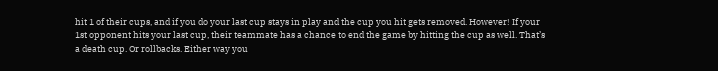hit 1 of their cups, and if you do your last cup stays in play and the cup you hit gets removed. However! If your 1st opponent hits your last cup, their teammate has a chance to end the game by hitting the cup as well. That’s a death cup. Or rollbacks. Either way you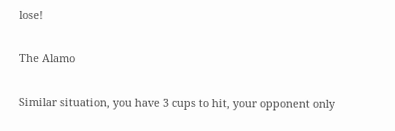lose!

The Alamo

Similar situation, you have 3 cups to hit, your opponent only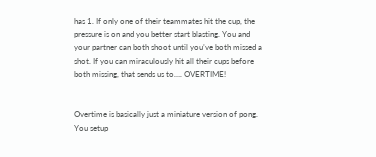has 1. If only one of their teammates hit the cup, the pressure is on and you better start blasting. You and your partner can both shoot until you’ve both missed a shot. If you can miraculously hit all their cups before both missing, that sends us to…. OVERTIME!


Overtime is basically just a miniature version of pong. You setup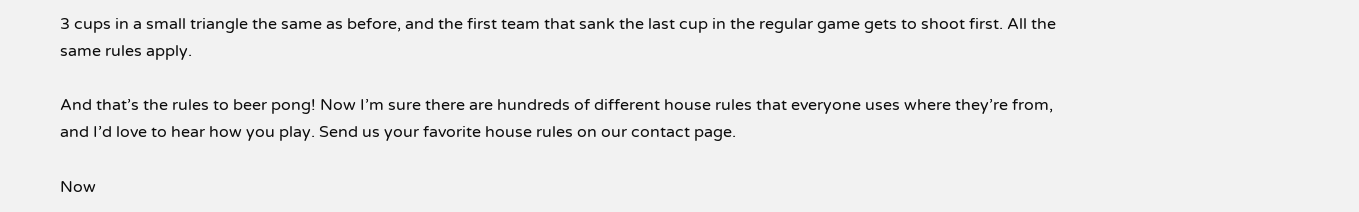3 cups in a small triangle the same as before, and the first team that sank the last cup in the regular game gets to shoot first. All the same rules apply.

And that’s the rules to beer pong! Now I’m sure there are hundreds of different house rules that everyone uses where they’re from, and I’d love to hear how you play. Send us your favorite house rules on our contact page.

Now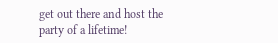get out there and host the party of a lifetime!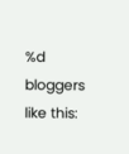%d bloggers like this: